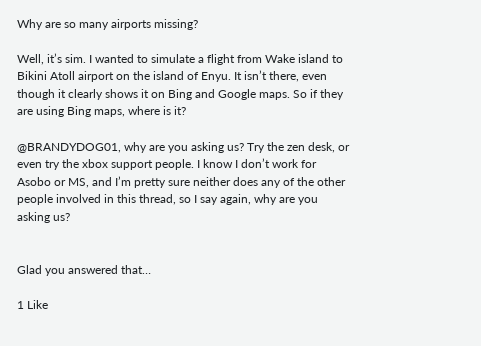Why are so many airports missing?

Well, it’s sim. I wanted to simulate a flight from Wake island to Bikini Atoll airport on the island of Enyu. It isn’t there, even though it clearly shows it on Bing and Google maps. So if they are using Bing maps, where is it?

@BRANDYDOG01, why are you asking us? Try the zen desk, or even try the xbox support people. I know I don’t work for Asobo or MS, and I’m pretty sure neither does any of the other people involved in this thread, so I say again, why are you asking us?


Glad you answered that…

1 Like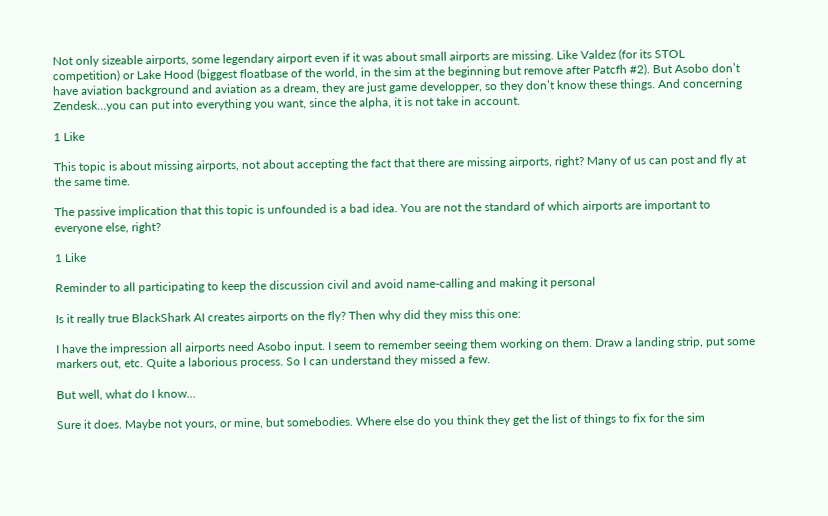Not only sizeable airports, some legendary airport even if it was about small airports are missing. Like Valdez (for its STOL competition) or Lake Hood (biggest floatbase of the world, in the sim at the beginning but remove after Patcfh #2). But Asobo don’t have aviation background and aviation as a dream, they are just game developper, so they don’t know these things. And concerning Zendesk…you can put into everything you want, since the alpha, it is not take in account.

1 Like

This topic is about missing airports, not about accepting the fact that there are missing airports, right? Many of us can post and fly at the same time.

The passive implication that this topic is unfounded is a bad idea. You are not the standard of which airports are important to everyone else, right?

1 Like

Reminder to all participating to keep the discussion civil and avoid name-calling and making it personal

Is it really true BlackShark AI creates airports on the fly? Then why did they miss this one:

I have the impression all airports need Asobo input. I seem to remember seeing them working on them. Draw a landing strip, put some markers out, etc. Quite a laborious process. So I can understand they missed a few.

But well, what do I know…

Sure it does. Maybe not yours, or mine, but somebodies. Where else do you think they get the list of things to fix for the sim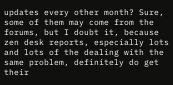updates every other month? Sure, some of them may come from the forums, but I doubt it, because zen desk reports, especially lots and lots of the dealing with the same problem, definitely do get their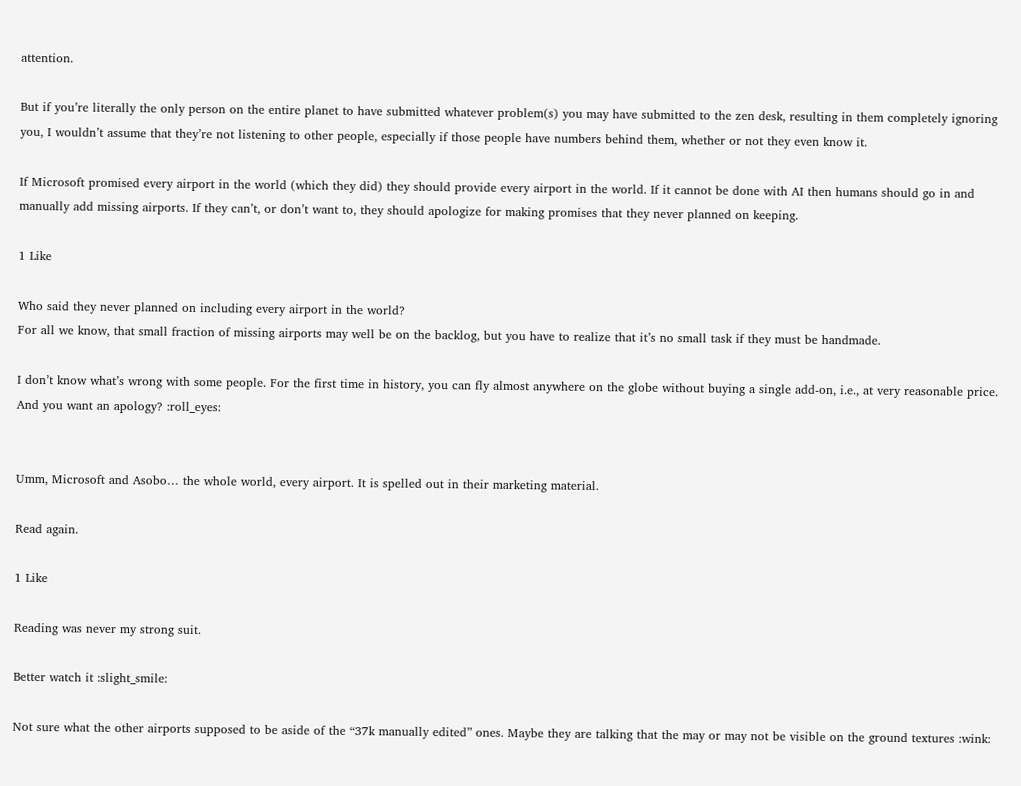attention.

But if you’re literally the only person on the entire planet to have submitted whatever problem(s) you may have submitted to the zen desk, resulting in them completely ignoring you, I wouldn’t assume that they’re not listening to other people, especially if those people have numbers behind them, whether or not they even know it.

If Microsoft promised every airport in the world (which they did) they should provide every airport in the world. If it cannot be done with AI then humans should go in and manually add missing airports. If they can’t, or don’t want to, they should apologize for making promises that they never planned on keeping.

1 Like

Who said they never planned on including every airport in the world?
For all we know, that small fraction of missing airports may well be on the backlog, but you have to realize that it’s no small task if they must be handmade.

I don’t know what’s wrong with some people. For the first time in history, you can fly almost anywhere on the globe without buying a single add-on, i.e., at very reasonable price. And you want an apology? :roll_eyes:


Umm, Microsoft and Asobo… the whole world, every airport. It is spelled out in their marketing material.

Read again.

1 Like

Reading was never my strong suit.

Better watch it :slight_smile:

Not sure what the other airports supposed to be aside of the “37k manually edited” ones. Maybe they are talking that the may or may not be visible on the ground textures :wink: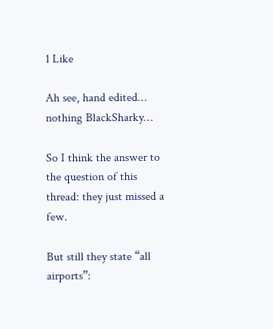1 Like

Ah see, hand edited… nothing BlackSharky…

So I think the answer to the question of this thread: they just missed a few.

But still they state “all airports”: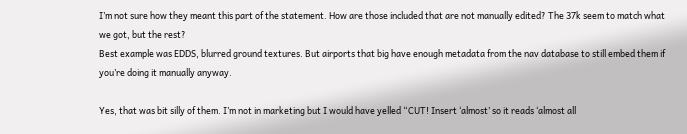I’m not sure how they meant this part of the statement. How are those included that are not manually edited? The 37k seem to match what we got, but the rest?
Best example was EDDS, blurred ground textures. But airports that big have enough metadata from the nav database to still embed them if you’re doing it manually anyway.

Yes, that was bit silly of them. I’m not in marketing but I would have yelled “CUT! Insert ‘almost’ so it reads ‘almost all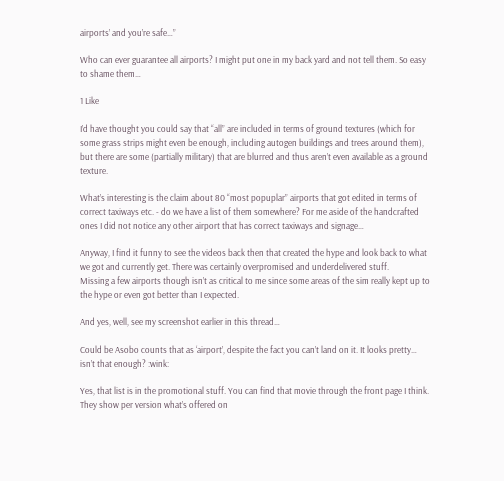airports’ and you’re safe…”

Who can ever guarantee all airports? I might put one in my back yard and not tell them. So easy to shame them…

1 Like

I’d have thought you could say that “all” are included in terms of ground textures (which for some grass strips might even be enough, including autogen buildings and trees around them), but there are some (partially military) that are blurred and thus aren’t even available as a ground texture.

What’s interesting is the claim about 80 “most popuplar” airports that got edited in terms of correct taxiways etc. - do we have a list of them somewhere? For me aside of the handcrafted ones I did not notice any other airport that has correct taxiways and signage…

Anyway, I find it funny to see the videos back then that created the hype and look back to what we got and currently get. There was certainly overpromised and underdelivered stuff.
Missing a few airports though isn’t as critical to me since some areas of the sim really kept up to the hype or even got better than I expected.

And yes, well, see my screenshot earlier in this thread…

Could be Asobo counts that as ‘airport’, despite the fact you can’t land on it. It looks pretty… isn’t that enough? :wink:

Yes, that list is in the promotional stuff. You can find that movie through the front page I think. They show per version what’s offered on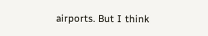airports. But I think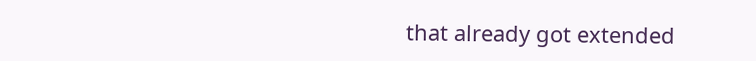that already got extended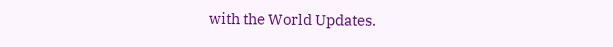with the World Updates.